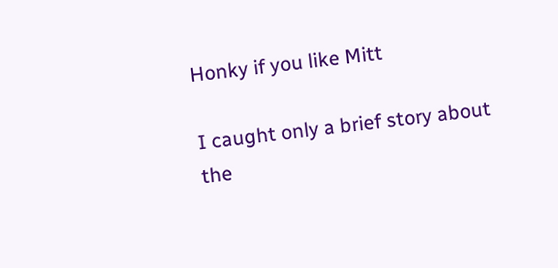Honky if you like Mitt

I caught only a brief story about the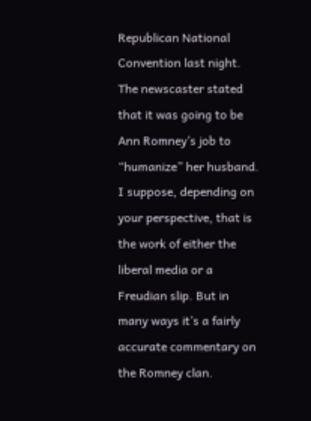Republican National Convention last night.  The newscaster stated that it was going to be Ann Romney’s job to “humanize” her husband. I suppose, depending on your perspective, that is the work of either the liberal media or a Freudian slip. But in many ways it’s a fairly accurate commentary on the Romney clan.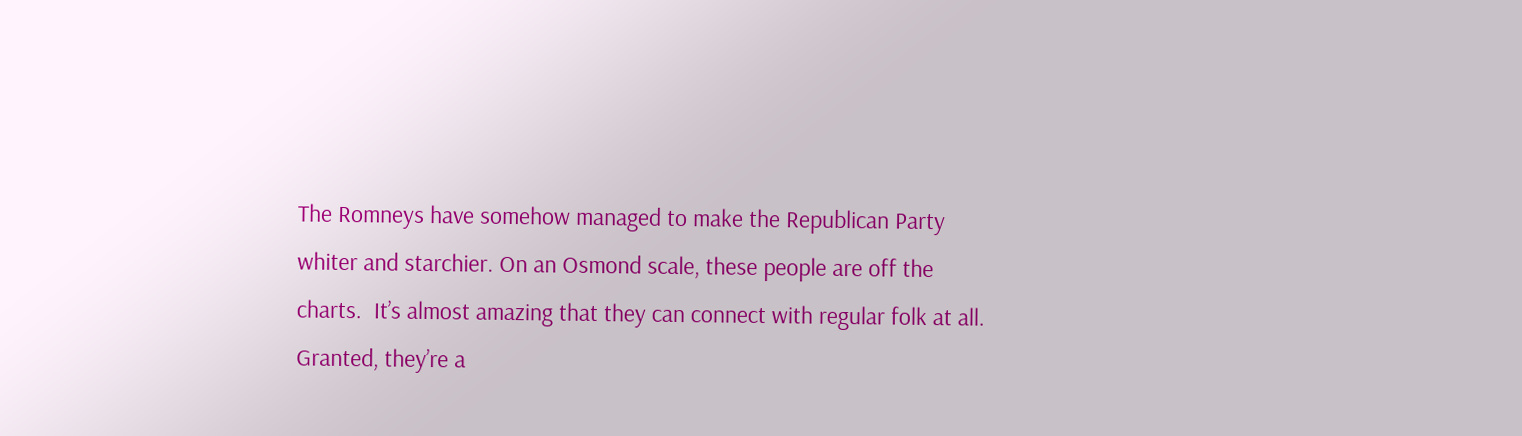The Romneys have somehow managed to make the Republican Party whiter and starchier. On an Osmond scale, these people are off the charts.  It’s almost amazing that they can connect with regular folk at all. Granted, they’re a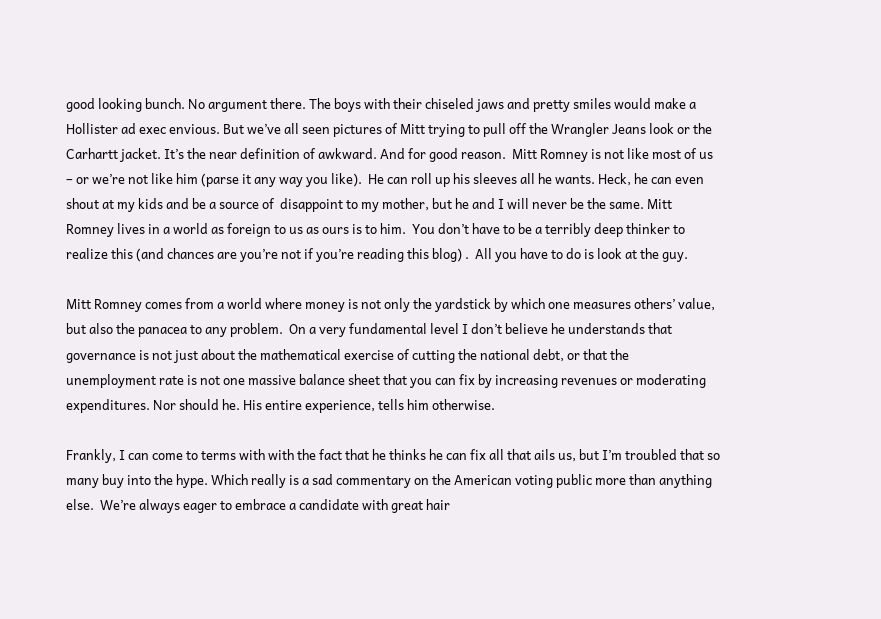good looking bunch. No argument there. The boys with their chiseled jaws and pretty smiles would make a Hollister ad exec envious. But we’ve all seen pictures of Mitt trying to pull off the Wrangler Jeans look or the Carhartt jacket. It’s the near definition of awkward. And for good reason.  Mitt Romney is not like most of us – or we’re not like him (parse it any way you like).  He can roll up his sleeves all he wants. Heck, he can even shout at my kids and be a source of  disappoint to my mother, but he and I will never be the same. Mitt Romney lives in a world as foreign to us as ours is to him.  You don’t have to be a terribly deep thinker to realize this (and chances are you’re not if you’re reading this blog) .  All you have to do is look at the guy.

Mitt Romney comes from a world where money is not only the yardstick by which one measures others’ value, but also the panacea to any problem.  On a very fundamental level I don’t believe he understands that governance is not just about the mathematical exercise of cutting the national debt, or that the unemployment rate is not one massive balance sheet that you can fix by increasing revenues or moderating expenditures. Nor should he. His entire experience, tells him otherwise.

Frankly, I can come to terms with with the fact that he thinks he can fix all that ails us, but I’m troubled that so many buy into the hype. Which really is a sad commentary on the American voting public more than anything else.  We’re always eager to embrace a candidate with great hair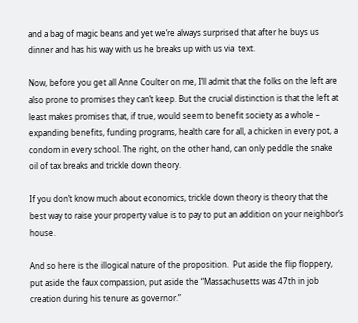and a bag of magic beans and yet we’re always surprised that after he buys us dinner and has his way with us he breaks up with us via  text.

Now, before you get all Anne Coulter on me, I’ll admit that the folks on the left are also prone to promises they can’t keep. But the crucial distinction is that the left at least makes promises that, if true, would seem to benefit society as a whole – expanding benefits, funding programs, health care for all, a chicken in every pot, a condom in every school. The right, on the other hand, can only peddle the snake oil of tax breaks and trickle down theory.

If you don’t know much about economics, trickle down theory is theory that the best way to raise your property value is to pay to put an addition on your neighbor’s house.

And so here is the illogical nature of the proposition.  Put aside the flip floppery, put aside the faux compassion, put aside the “Massachusetts was 47th in job creation during his tenure as governor.”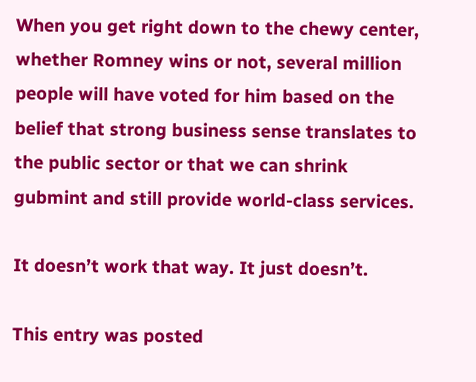When you get right down to the chewy center, whether Romney wins or not, several million people will have voted for him based on the belief that strong business sense translates to the public sector or that we can shrink gubmint and still provide world-class services.

It doesn’t work that way. It just doesn’t.

This entry was posted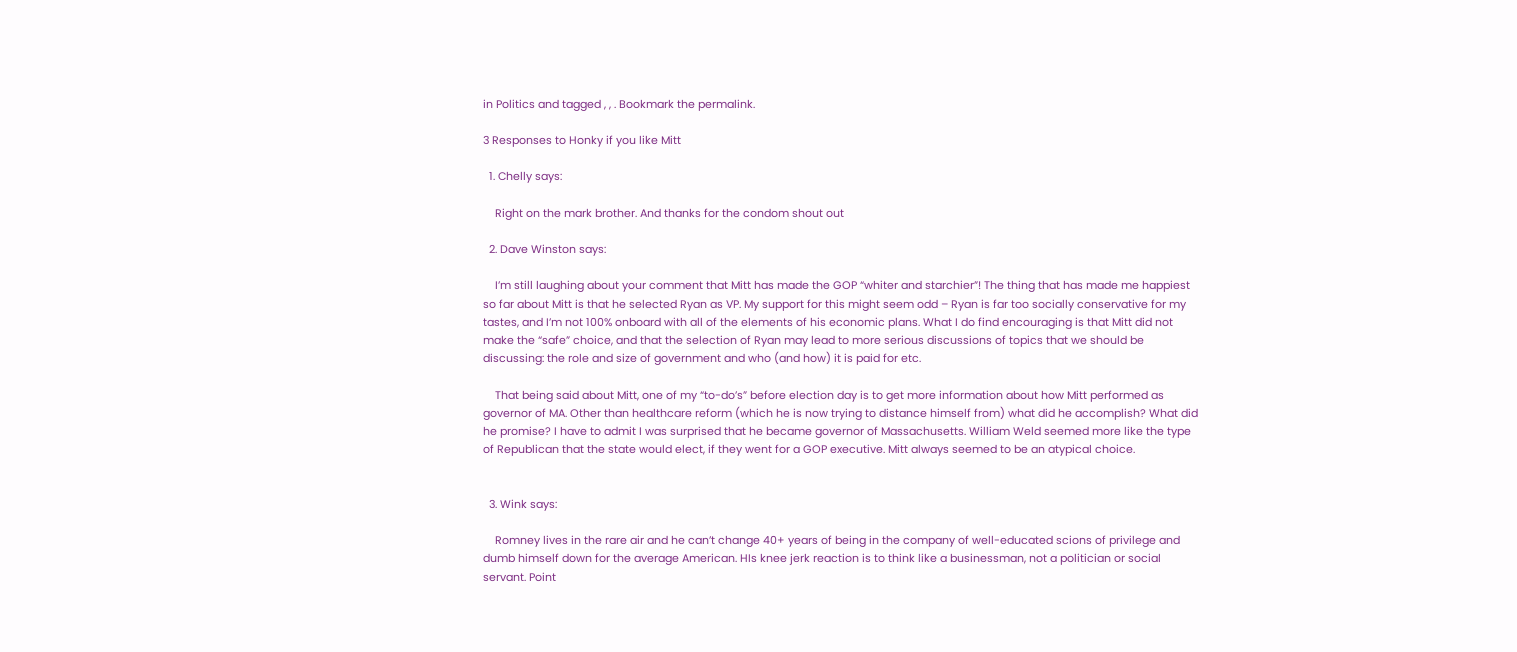in Politics and tagged , , . Bookmark the permalink.

3 Responses to Honky if you like Mitt

  1. Chelly says:

    Right on the mark brother. And thanks for the condom shout out

  2. Dave Winston says:

    I’m still laughing about your comment that Mitt has made the GOP “whiter and starchier”! The thing that has made me happiest so far about Mitt is that he selected Ryan as VP. My support for this might seem odd – Ryan is far too socially conservative for my tastes, and I’m not 100% onboard with all of the elements of his economic plans. What I do find encouraging is that Mitt did not make the “safe” choice, and that the selection of Ryan may lead to more serious discussions of topics that we should be discussing: the role and size of government and who (and how) it is paid for etc.

    That being said about Mitt, one of my “to-do’s” before election day is to get more information about how Mitt performed as governor of MA. Other than healthcare reform (which he is now trying to distance himself from) what did he accomplish? What did he promise? I have to admit I was surprised that he became governor of Massachusetts. William Weld seemed more like the type of Republican that the state would elect, if they went for a GOP executive. Mitt always seemed to be an atypical choice.


  3. Wink says:

    Romney lives in the rare air and he can’t change 40+ years of being in the company of well-educated scions of privilege and dumb himself down for the average American. HIs knee jerk reaction is to think like a businessman, not a politician or social servant. Point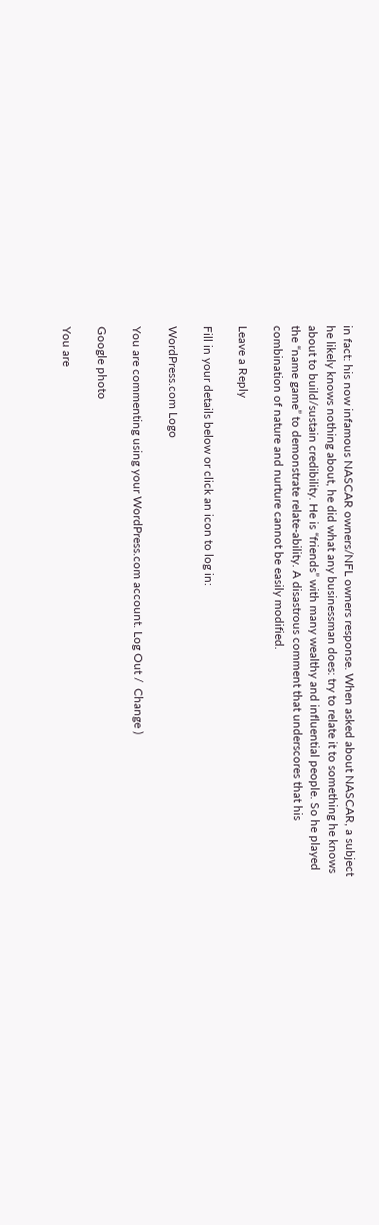in fact: his now infamous NASCAR owners/NFL owners response. When asked about NASCAR, a subject he likely knows nothing about, he did what any businessman does: try to relate it to something he knows about to build/sustain credibility. He is “friends” with many wealthy and influential people. So he played the “name game” to demonstrate relate-ability. A disastrous comment that underscores that his combination of nature and nurture cannot be easily modified.

Leave a Reply

Fill in your details below or click an icon to log in:

WordPress.com Logo

You are commenting using your WordPress.com account. Log Out /  Change )

Google photo

You are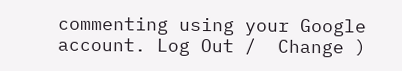commenting using your Google account. Log Out /  Change )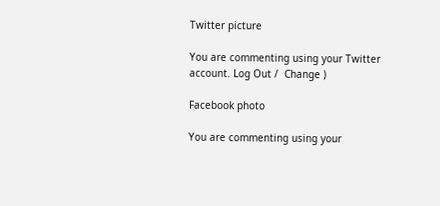Twitter picture

You are commenting using your Twitter account. Log Out /  Change )

Facebook photo

You are commenting using your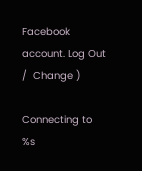Facebook account. Log Out /  Change )

Connecting to %s